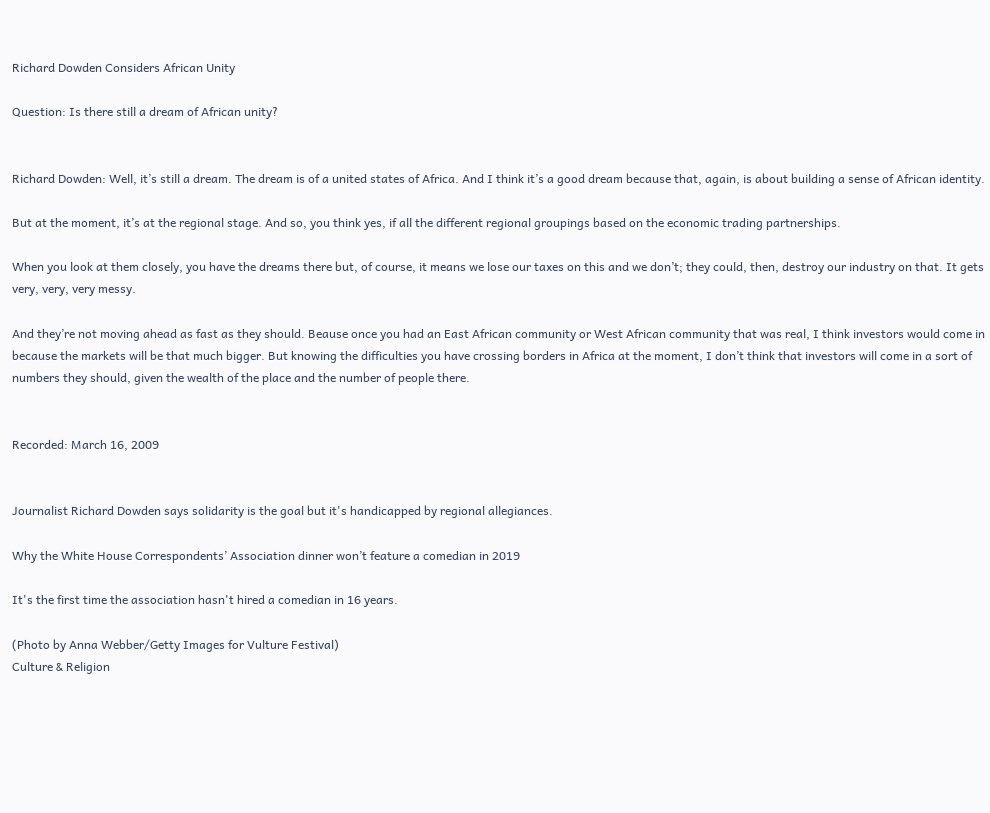Richard Dowden Considers African Unity

Question: Is there still a dream of African unity?


Richard Dowden: Well, it’s still a dream. The dream is of a united states of Africa. And I think it’s a good dream because that, again, is about building a sense of African identity.

But at the moment, it’s at the regional stage. And so, you think yes, if all the different regional groupings based on the economic trading partnerships.

When you look at them closely, you have the dreams there but, of course, it means we lose our taxes on this and we don’t; they could, then, destroy our industry on that. It gets very, very, very messy.

And they’re not moving ahead as fast as they should. Beause once you had an East African community or West African community that was real, I think investors would come in because the markets will be that much bigger. But knowing the difficulties you have crossing borders in Africa at the moment, I don’t think that investors will come in a sort of numbers they should, given the wealth of the place and the number of people there.


Recorded: March 16, 2009


Journalist Richard Dowden says solidarity is the goal but it's handicapped by regional allegiances.

Why the White House Correspondents’ Association dinner won’t feature a comedian in 2019

It's the first time the association hasn't hired a comedian in 16 years.

(Photo by Anna Webber/Getty Images for Vulture Festival)
Culture & Religion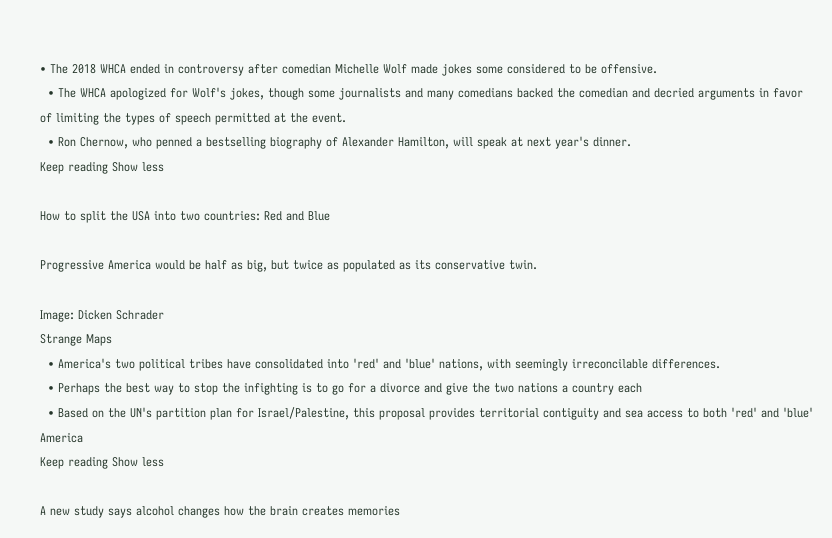• The 2018 WHCA ended in controversy after comedian Michelle Wolf made jokes some considered to be offensive.
  • The WHCA apologized for Wolf's jokes, though some journalists and many comedians backed the comedian and decried arguments in favor of limiting the types of speech permitted at the event.
  • Ron Chernow, who penned a bestselling biography of Alexander Hamilton, will speak at next year's dinner.
Keep reading Show less

How to split the USA into two countries: Red and Blue

Progressive America would be half as big, but twice as populated as its conservative twin.

Image: Dicken Schrader
Strange Maps
  • America's two political tribes have consolidated into 'red' and 'blue' nations, with seemingly irreconcilable differences.
  • Perhaps the best way to stop the infighting is to go for a divorce and give the two nations a country each
  • Based on the UN's partition plan for Israel/Palestine, this proposal provides territorial contiguity and sea access to both 'red' and 'blue' America
Keep reading Show less

A new study says alcohol changes how the brain creates memories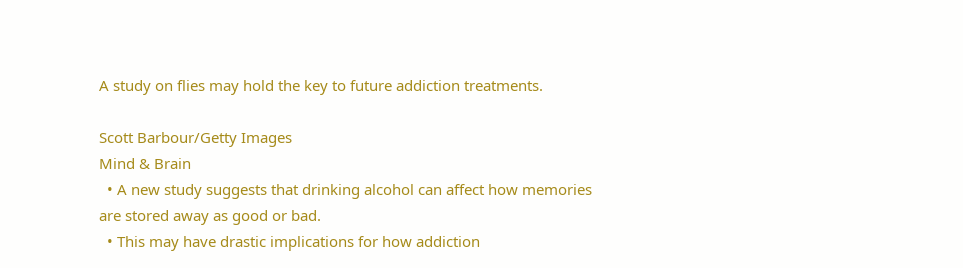A study on flies may hold the key to future addiction treatments.

Scott Barbour/Getty Images
Mind & Brain
  • A new study suggests that drinking alcohol can affect how memories are stored away as good or bad.
  • This may have drastic implications for how addiction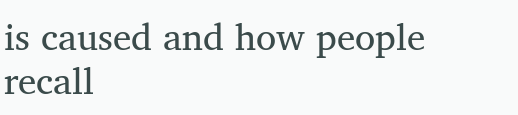is caused and how people recall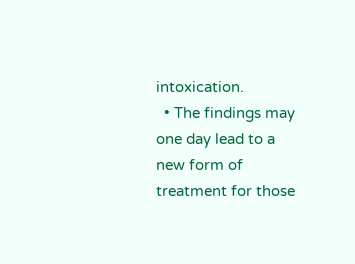intoxication.
  • The findings may one day lead to a new form of treatment for those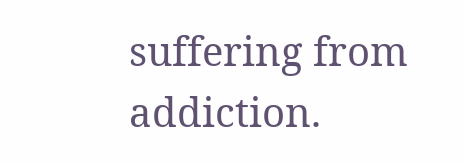suffering from addiction.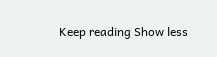Keep reading Show less